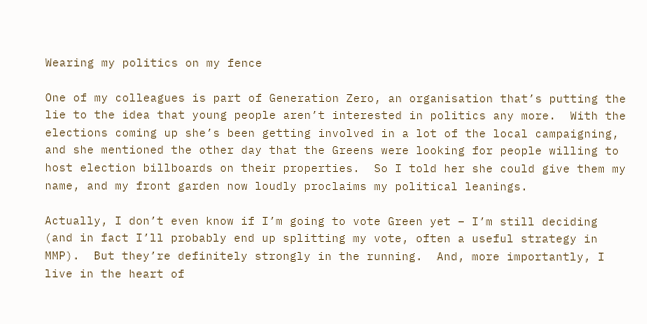Wearing my politics on my fence

One of my colleagues is part of Generation Zero, an organisation that’s putting the lie to the idea that young people aren’t interested in politics any more.  With the elections coming up she’s been getting involved in a lot of the local campaigning, and she mentioned the other day that the Greens were looking for people willing to host election billboards on their properties.  So I told her she could give them my name, and my front garden now loudly proclaims my political leanings.

Actually, I don’t even know if I’m going to vote Green yet – I’m still deciding (and in fact I’ll probably end up splitting my vote, often a useful strategy in MMP).  But they’re definitely strongly in the running.  And, more importantly, I live in the heart of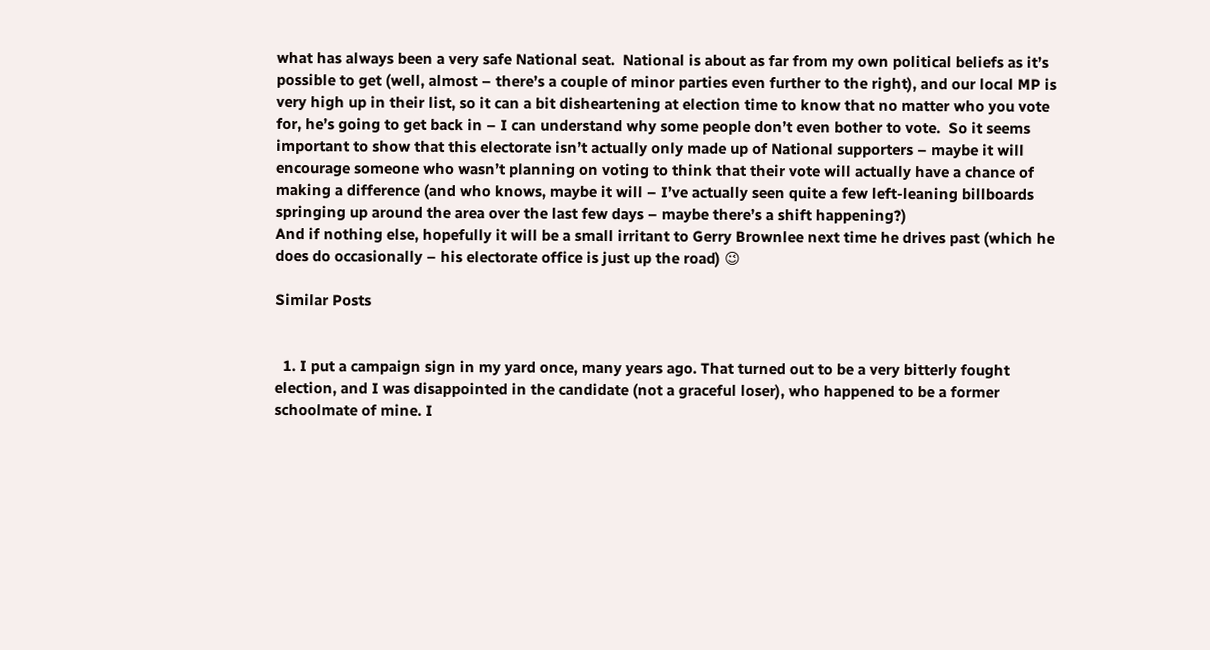what has always been a very safe National seat.  National is about as far from my own political beliefs as it’s possible to get (well, almost – there’s a couple of minor parties even further to the right), and our local MP is very high up in their list, so it can a bit disheartening at election time to know that no matter who you vote for, he’s going to get back in – I can understand why some people don’t even bother to vote.  So it seems important to show that this electorate isn’t actually only made up of National supporters – maybe it will encourage someone who wasn’t planning on voting to think that their vote will actually have a chance of making a difference (and who knows, maybe it will – I’ve actually seen quite a few left-leaning billboards springing up around the area over the last few days – maybe there’s a shift happening?)
And if nothing else, hopefully it will be a small irritant to Gerry Brownlee next time he drives past (which he does do occasionally – his electorate office is just up the road) 😉

Similar Posts


  1. I put a campaign sign in my yard once, many years ago. That turned out to be a very bitterly fought election, and I was disappointed in the candidate (not a graceful loser), who happened to be a former schoolmate of mine. I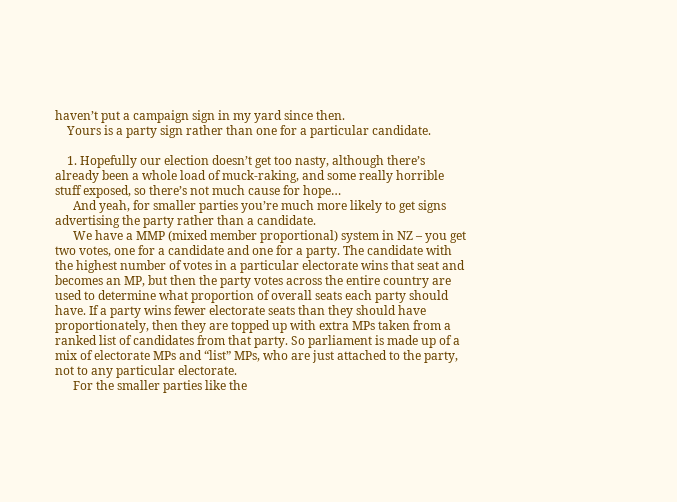haven’t put a campaign sign in my yard since then.
    Yours is a party sign rather than one for a particular candidate.

    1. Hopefully our election doesn’t get too nasty, although there’s already been a whole load of muck-raking, and some really horrible stuff exposed, so there’s not much cause for hope…
      And yeah, for smaller parties you’re much more likely to get signs advertising the party rather than a candidate.
      We have a MMP (mixed member proportional) system in NZ – you get two votes, one for a candidate and one for a party. The candidate with the highest number of votes in a particular electorate wins that seat and becomes an MP, but then the party votes across the entire country are used to determine what proportion of overall seats each party should have. If a party wins fewer electorate seats than they should have proportionately, then they are topped up with extra MPs taken from a ranked list of candidates from that party. So parliament is made up of a mix of electorate MPs and “list” MPs, who are just attached to the party, not to any particular electorate.
      For the smaller parties like the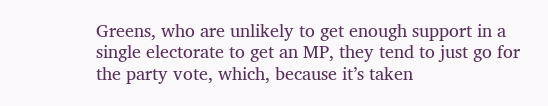Greens, who are unlikely to get enough support in a single electorate to get an MP, they tend to just go for the party vote, which, because it’s taken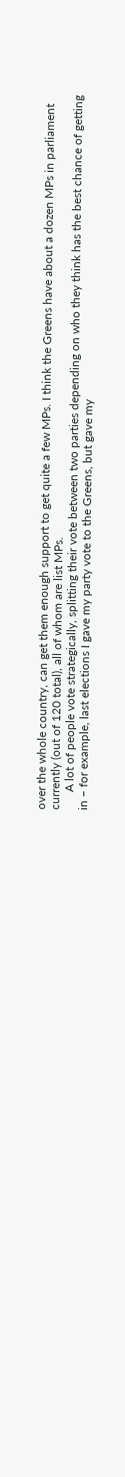over the whole country, can get them enough support to get quite a few MPs. I think the Greens have about a dozen MPs in parliament currently (out of 120 total), all of whom are list MPs.
      A lot of people vote strategically, splitting their vote between two parties depending on who they think has the best chance of getting in – for example, last elections I gave my party vote to the Greens, but gave my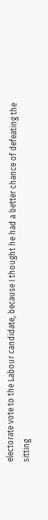electorate vote to the Labour candidate, because I thought he had a better chance of defeating the sitting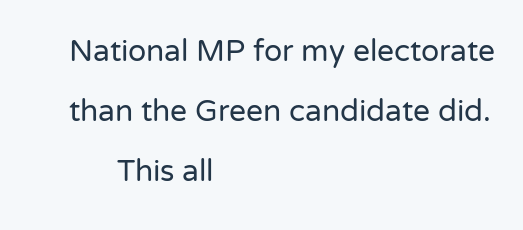National MP for my electorate than the Green candidate did.
      This all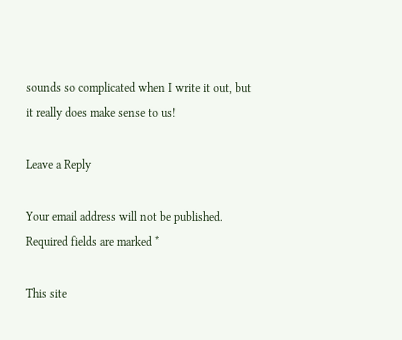sounds so complicated when I write it out, but it really does make sense to us!

Leave a Reply

Your email address will not be published. Required fields are marked *

This site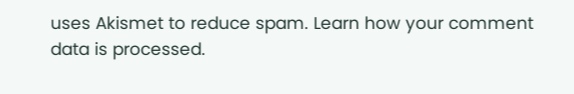uses Akismet to reduce spam. Learn how your comment data is processed.